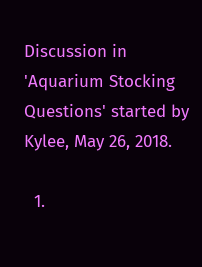Discussion in 'Aquarium Stocking Questions' started by Kylee, May 26, 2018.

  1.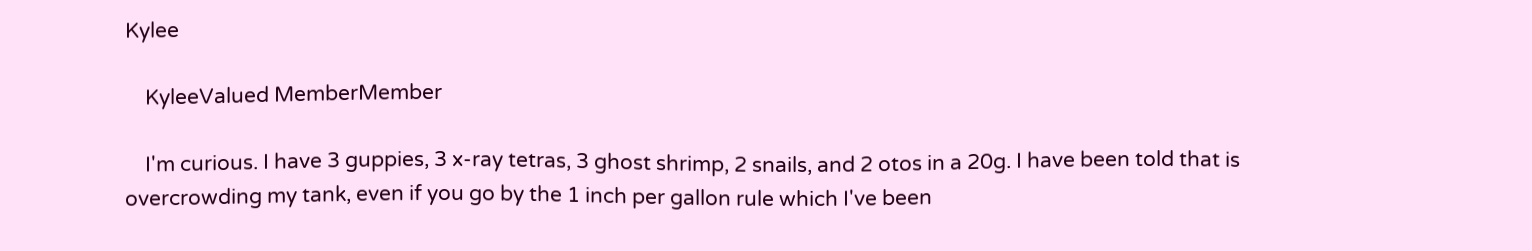Kylee

    KyleeValued MemberMember

    I'm curious. I have 3 guppies, 3 x-ray tetras, 3 ghost shrimp, 2 snails, and 2 otos in a 20g. I have been told that is overcrowding my tank, even if you go by the 1 inch per gallon rule which I've been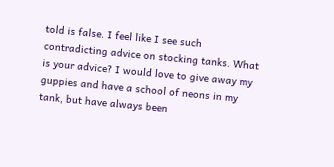told is false. I feel like I see such contradicting advice on stocking tanks. What is your advice? I would love to give away my guppies and have a school of neons in my tank, but have always been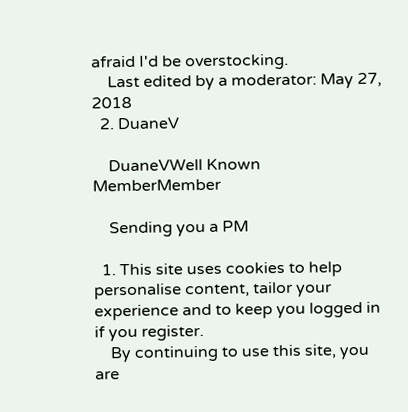afraid I'd be overstocking.
    Last edited by a moderator: May 27, 2018
  2. DuaneV

    DuaneVWell Known MemberMember

    Sending you a PM

  1. This site uses cookies to help personalise content, tailor your experience and to keep you logged in if you register.
    By continuing to use this site, you are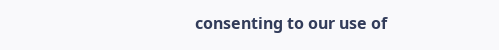consenting to our use of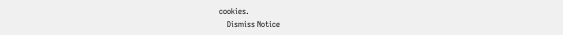cookies.
    Dismiss Notice